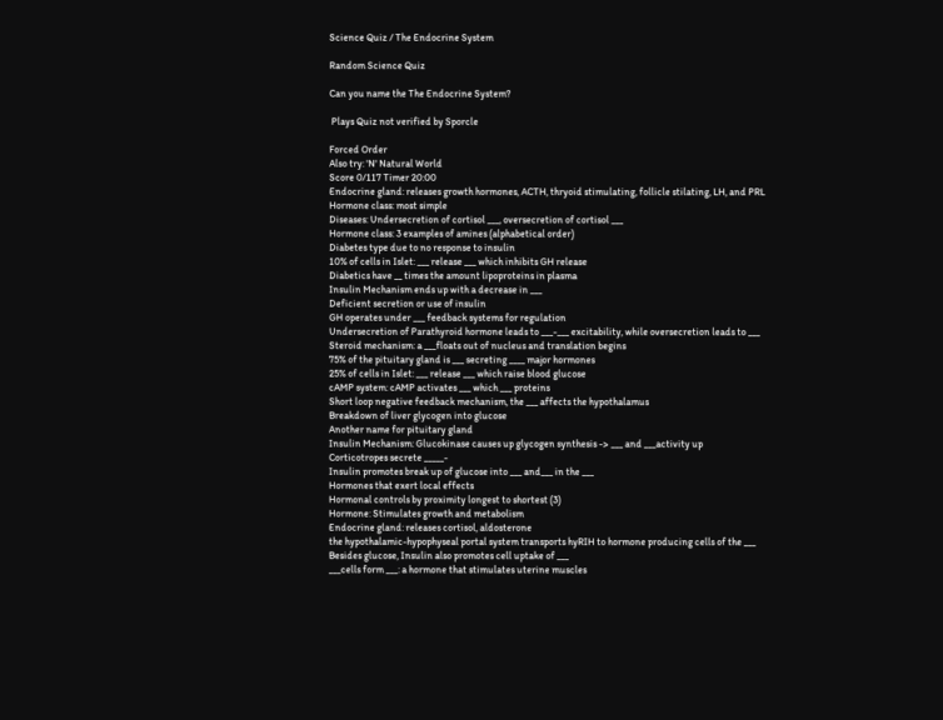Science Quiz / The Endocrine System

Random Science Quiz

Can you name the The Endocrine System?

 Plays Quiz not verified by Sporcle

Forced Order
Also try: 'N' Natural World
Score 0/117 Timer 20:00
Endocrine gland: releases growth hormones, ACTH, thryoid stimulating, follicle stilating, LH, and PRL
Hormone class: most simple
Diseases: Undersecretion of cortisol ___, oversecretion of cortisol ___
Hormone class: 3 examples of amines (alphabetical order)
Diabetes type due to no response to insulin
10% of cells in Islet: ___ release ___ which inhibits GH release
Diabetics have __ times the amount lipoproteins in plasma
Insulin Mechanism ends up with a decrease in ___
Deficient secretion or use of insulin
GH operates under ___ feedback systems for regulation
Undersecretion of Parathyroid hormone leads to ___-___ excitability, while oversecretion leads to ___
Steroid mechanism: a ___floats out of nucleus and translation begins
75% of the pituitary gland is ___ secreting ____ major hormones
25% of cells in Islet: ___ release ___ which raise blood glucose
cAMP system: cAMP activates ___ which ___ proteins
Short loop negative feedback mechanism, the ___ affects the hypothalamus
Breakdown of liver glycogen into glucose
Another name for pituitary gland
Insulin Mechanism: Glucokinase causes up glycogen synthesis -> ___ and ___activity up
Corticotropes secrete _____-
Insulin promotes break up of glucose into ___ and___ in the ___
Hormones that exert local effects
Hormonal controls by proximity longest to shortest (3)
Hormone: Stimulates growth and metabolism
Endocrine gland: releases cortisol, aldosterone
the hypothalamic-hypophyseal portal system transports hyRIH to hormone producing cells of the ___
Besides glucose, Insulin also promotes cell uptake of ___
___cells form ___: a hormone that stimulates uterine muscles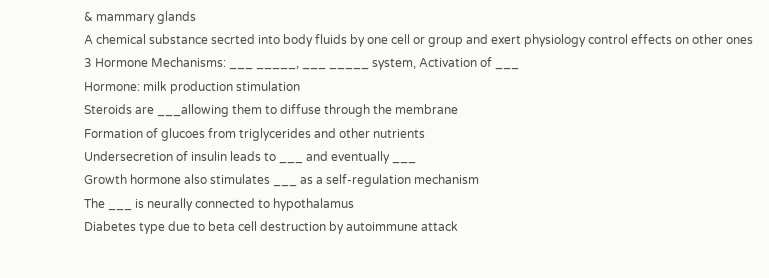& mammary glands
A chemical substance secrted into body fluids by one cell or group and exert physiology control effects on other ones
3 Hormone Mechanisms: ___ _____, ___ _____ system, Activation of ___
Hormone: milk production stimulation
Steroids are ___allowing them to diffuse through the membrane
Formation of glucoes from triglycerides and other nutrients
Undersecretion of insulin leads to ___ and eventually ___
Growth hormone also stimulates ___ as a self-regulation mechanism
The ___ is neurally connected to hypothalamus
Diabetes type due to beta cell destruction by autoimmune attack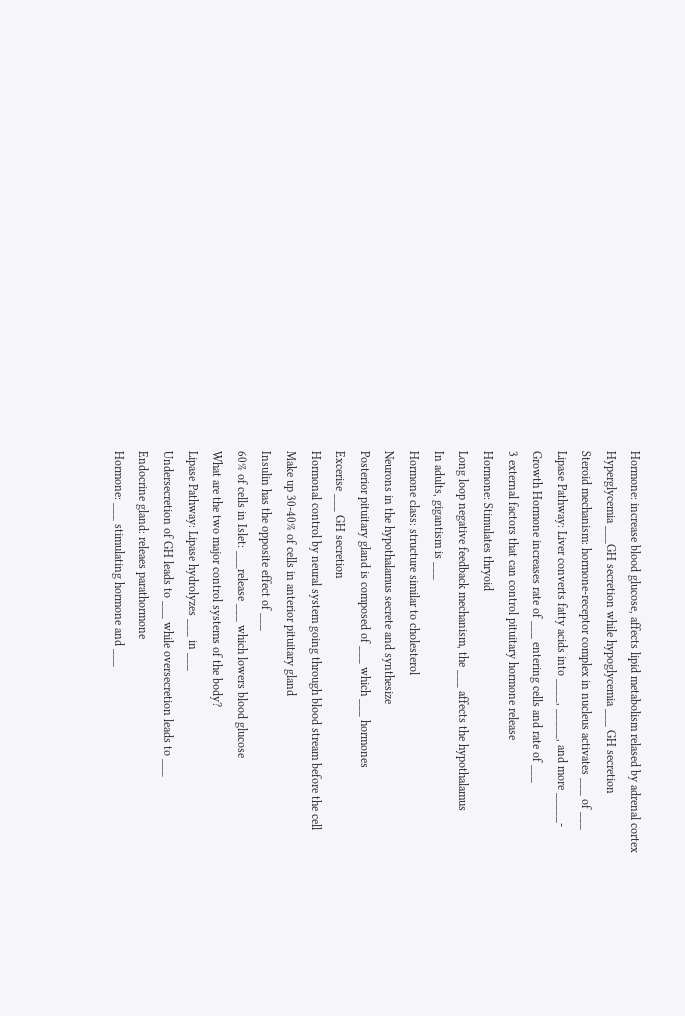Hormone: increase blood glucose, affects lipid metabolism relased by adrenal cortex
Hyperglycemia ___GH secretion while hypoglycemia ___ GH secretion
Steroid mechanism: hormone-receptor complex in nucleus activates ___ of ___
Lipase Pathway: Liver converts fatty acids into ____, _____, and more _____-
Growth Hormone increases rate of ___ entering cells and rate of ___
3 external factors that can control pituitary hormone release
Hormone: Stimulates thryoid
Long loop negative feedback mechanism, the ___ affects the hypothalamus
In adults, gigantism is ___
Hormone class: structure similar to cholesterol
Neurons in the hypothalamus secrete and synthesize
Posterior pituitary gland is composed of ___ which ___ hormones
Excerise ___ GH secretion
Hormonal control by neural system going through blood stream before the cell
Make up 30-40% of cells in anterior pituitary gland
Insulin has the opposite effect of ___
60% of cells in Islet: ___release ___ which lowers blood glucose
What are the two major control systems of the body?
Lipase Pathway: Lipase hydrolyzes ___ in ___
Undersecretion of GH leads to ___ while oversecretion leads to ___
Endocrine gland: releaes parathormone
Hormone: ___ stimulating hormone and ___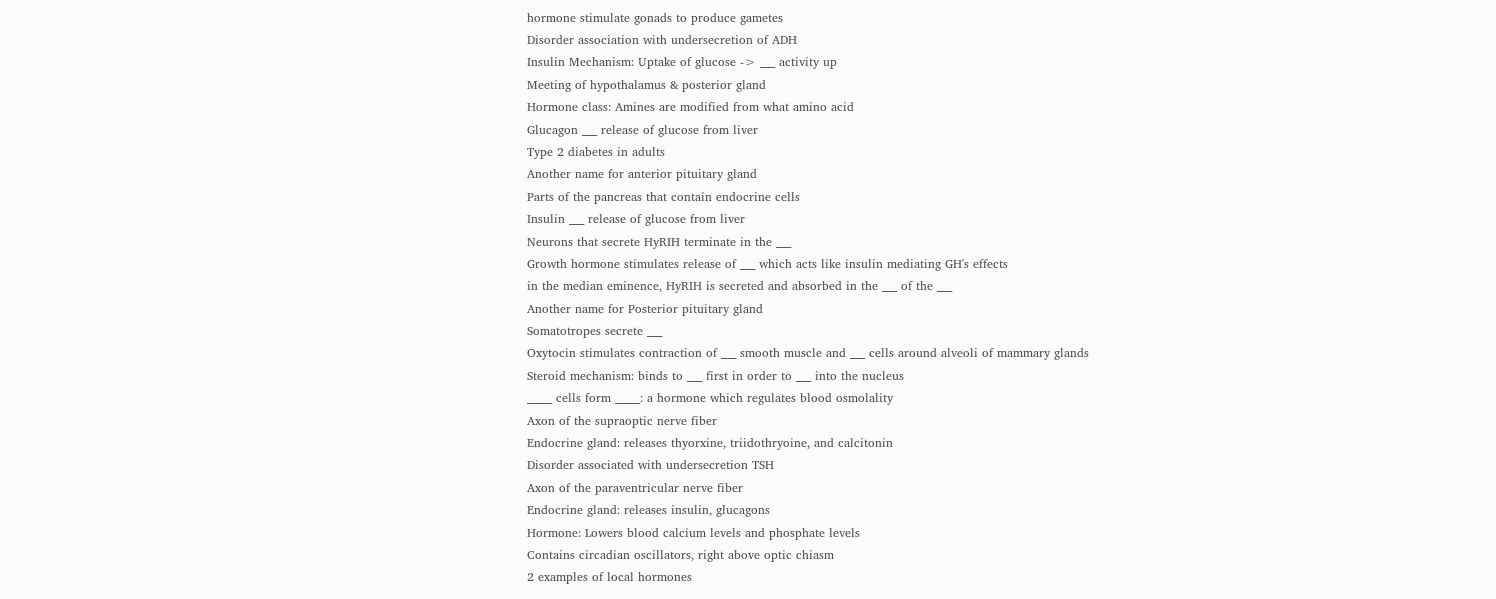hormone stimulate gonads to produce gametes
Disorder association with undersecretion of ADH
Insulin Mechanism: Uptake of glucose -> ___ activity up
Meeting of hypothalamus & posterior gland
Hormone class: Amines are modified from what amino acid
Glucagon ___ release of glucose from liver
Type 2 diabetes in adults
Another name for anterior pituitary gland
Parts of the pancreas that contain endocrine cells
Insulin ___ release of glucose from liver
Neurons that secrete HyRIH terminate in the ___
Growth hormone stimulates release of ___ which acts like insulin mediating GH's effects
in the median eminence, HyRIH is secreted and absorbed in the ___ of the ___
Another name for Posterior pituitary gland
Somatotropes secrete ___
Oxytocin stimulates contraction of ___ smooth muscle and ___ cells around alveoli of mammary glands
Steroid mechanism: binds to ___ first in order to ___ into the nucleus
_____ cells form _____: a hormone which regulates blood osmolality
Axon of the supraoptic nerve fiber
Endocrine gland: releases thyorxine, triidothryoine, and calcitonin
Disorder associated with undersecretion TSH
Axon of the paraventricular nerve fiber
Endocrine gland: releases insulin, glucagons
Hormone: Lowers blood calcium levels and phosphate levels
Contains circadian oscillators, right above optic chiasm
2 examples of local hormones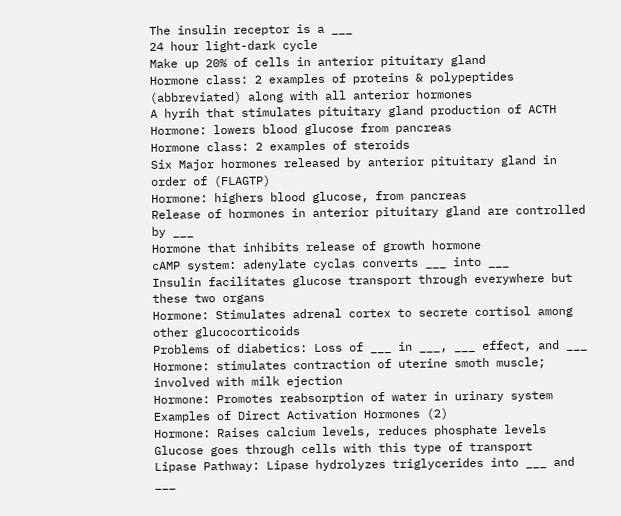The insulin receptor is a ___
24 hour light-dark cycle
Make up 20% of cells in anterior pituitary gland
Hormone class: 2 examples of proteins & polypeptides (abbreviated) along with all anterior hormones
A hyrih that stimulates pituitary gland production of ACTH
Hormone: lowers blood glucose from pancreas
Hormone class: 2 examples of steroids
Six Major hormones released by anterior pituitary gland in order of (FLAGTP)
Hormone: highers blood glucose, from pancreas
Release of hormones in anterior pituitary gland are controlled by ___
Hormone that inhibits release of growth hormone
cAMP system: adenylate cyclas converts ___ into ___
Insulin facilitates glucose transport through everywhere but these two organs
Hormone: Stimulates adrenal cortex to secrete cortisol among other glucocorticoids
Problems of diabetics: Loss of ___ in ___, ___ effect, and ___
Hormone: stimulates contraction of uterine smoth muscle; involved with milk ejection
Hormone: Promotes reabsorption of water in urinary system
Examples of Direct Activation Hormones (2)
Hormone: Raises calcium levels, reduces phosphate levels
Glucose goes through cells with this type of transport
Lipase Pathway: Lipase hydrolyzes triglycerides into ___ and ___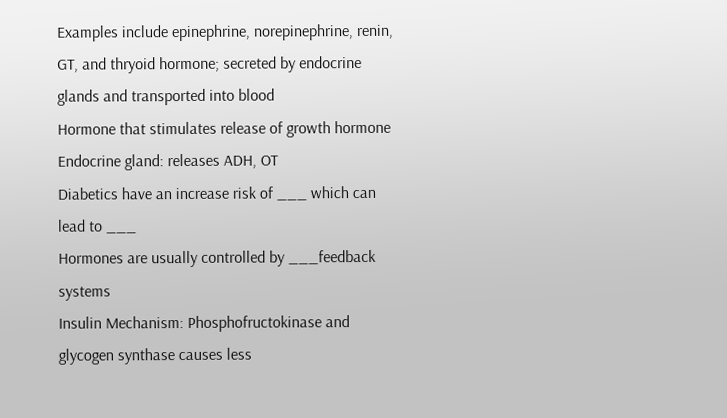Examples include epinephrine, norepinephrine, renin, GT, and thryoid hormone; secreted by endocrine glands and transported into blood
Hormone that stimulates release of growth hormone
Endocrine gland: releases ADH, OT
Diabetics have an increase risk of ___ which can lead to ___
Hormones are usually controlled by ___feedback systems
Insulin Mechanism: Phosphofructokinase and glycogen synthase causes less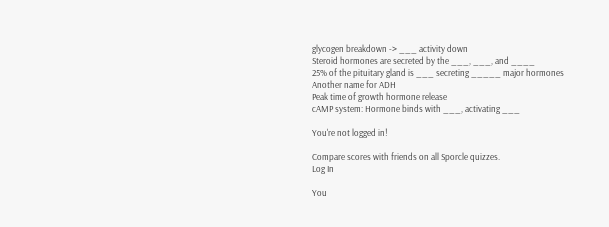glycogen breakdown -> ___ activity down
Steroid hormones are secreted by the ___, ___, and ____
25% of the pituitary gland is ___ secreting _____ major hormones
Another name for ADH
Peak time of growth hormone release
cAMP system: Hormone binds with ___, activating ___

You're not logged in!

Compare scores with friends on all Sporcle quizzes.
Log In

You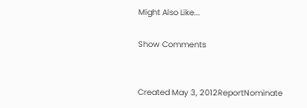Might Also Like...

Show Comments


Created May 3, 2012ReportNominate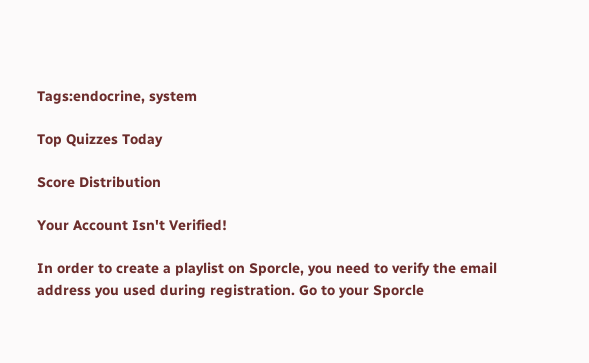Tags:endocrine, system

Top Quizzes Today

Score Distribution

Your Account Isn't Verified!

In order to create a playlist on Sporcle, you need to verify the email address you used during registration. Go to your Sporcle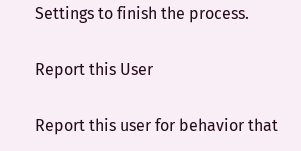Settings to finish the process.

Report this User

Report this user for behavior that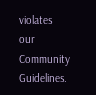violates our Community Guidelines.